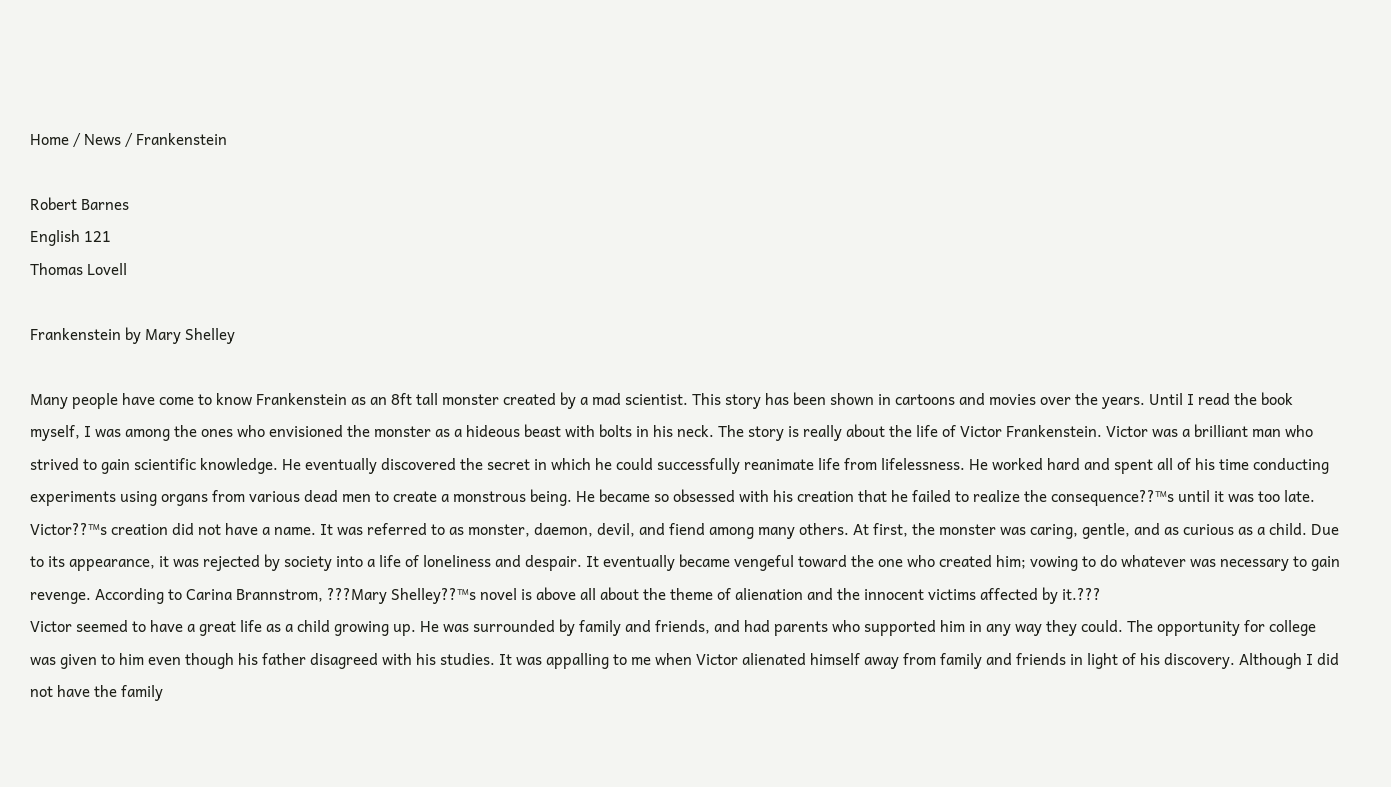Home / News / Frankenstein

Robert Barnes
English 121
Thomas Lovell

Frankenstein by Mary Shelley

Many people have come to know Frankenstein as an 8ft tall monster created by a mad scientist. This story has been shown in cartoons and movies over the years. Until I read the book myself, I was among the ones who envisioned the monster as a hideous beast with bolts in his neck. The story is really about the life of Victor Frankenstein. Victor was a brilliant man who strived to gain scientific knowledge. He eventually discovered the secret in which he could successfully reanimate life from lifelessness. He worked hard and spent all of his time conducting experiments using organs from various dead men to create a monstrous being. He became so obsessed with his creation that he failed to realize the consequence??™s until it was too late.
Victor??™s creation did not have a name. It was referred to as monster, daemon, devil, and fiend among many others. At first, the monster was caring, gentle, and as curious as a child. Due to its appearance, it was rejected by society into a life of loneliness and despair. It eventually became vengeful toward the one who created him; vowing to do whatever was necessary to gain revenge. According to Carina Brannstrom, ???Mary Shelley??™s novel is above all about the theme of alienation and the innocent victims affected by it.???
Victor seemed to have a great life as a child growing up. He was surrounded by family and friends, and had parents who supported him in any way they could. The opportunity for college was given to him even though his father disagreed with his studies. It was appalling to me when Victor alienated himself away from family and friends in light of his discovery. Although I did not have the family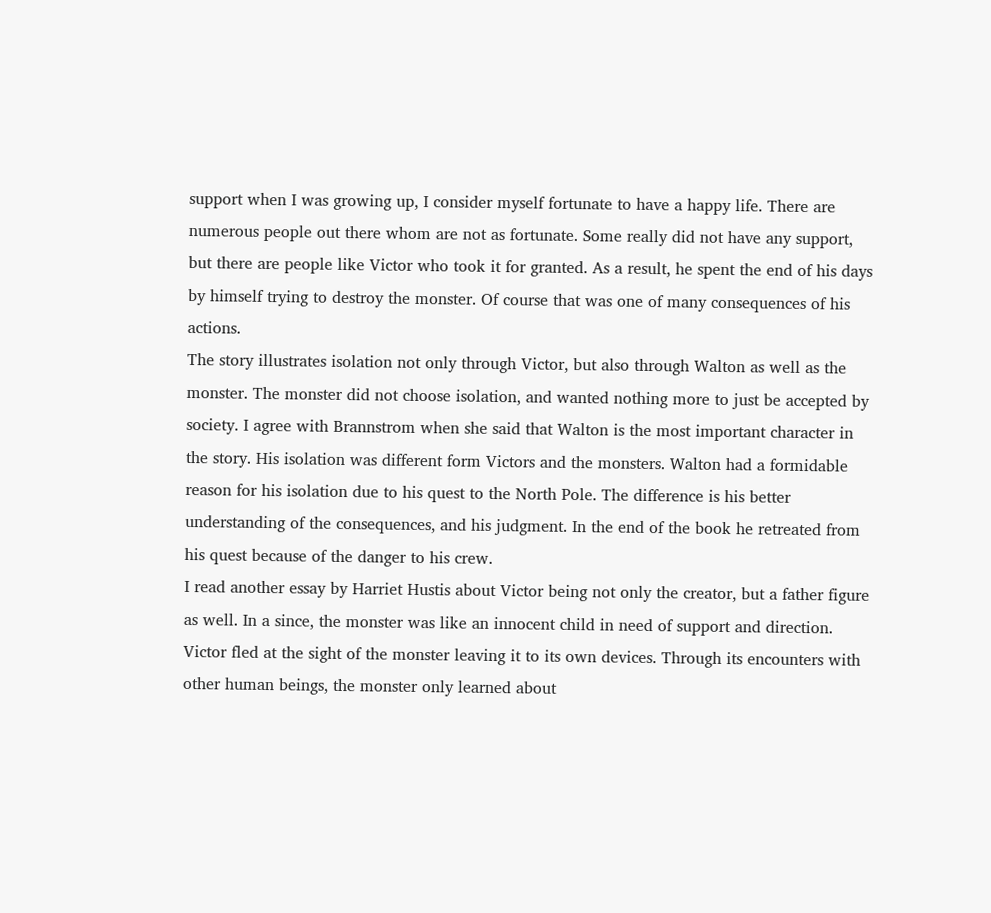support when I was growing up, I consider myself fortunate to have a happy life. There are numerous people out there whom are not as fortunate. Some really did not have any support, but there are people like Victor who took it for granted. As a result, he spent the end of his days by himself trying to destroy the monster. Of course that was one of many consequences of his actions.
The story illustrates isolation not only through Victor, but also through Walton as well as the monster. The monster did not choose isolation, and wanted nothing more to just be accepted by society. I agree with Brannstrom when she said that Walton is the most important character in the story. His isolation was different form Victors and the monsters. Walton had a formidable reason for his isolation due to his quest to the North Pole. The difference is his better understanding of the consequences, and his judgment. In the end of the book he retreated from his quest because of the danger to his crew.
I read another essay by Harriet Hustis about Victor being not only the creator, but a father figure as well. In a since, the monster was like an innocent child in need of support and direction. Victor fled at the sight of the monster leaving it to its own devices. Through its encounters with other human beings, the monster only learned about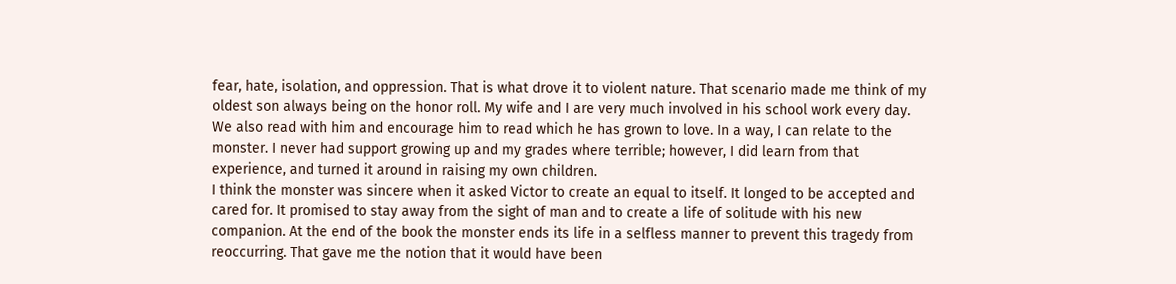fear, hate, isolation, and oppression. That is what drove it to violent nature. That scenario made me think of my oldest son always being on the honor roll. My wife and I are very much involved in his school work every day. We also read with him and encourage him to read which he has grown to love. In a way, I can relate to the monster. I never had support growing up and my grades where terrible; however, I did learn from that experience, and turned it around in raising my own children.
I think the monster was sincere when it asked Victor to create an equal to itself. It longed to be accepted and cared for. It promised to stay away from the sight of man and to create a life of solitude with his new companion. At the end of the book the monster ends its life in a selfless manner to prevent this tragedy from reoccurring. That gave me the notion that it would have been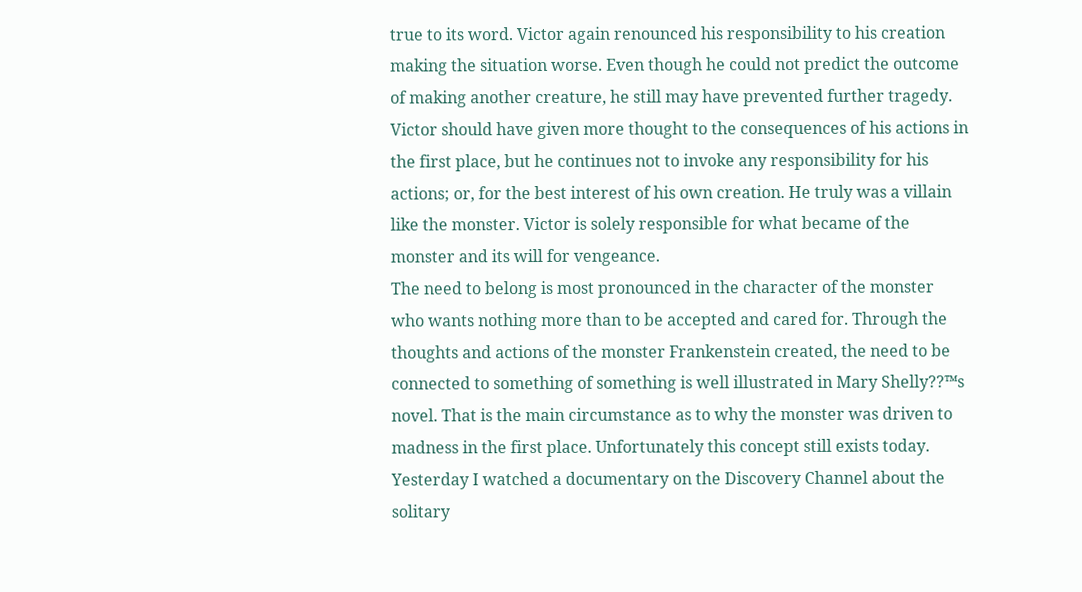true to its word. Victor again renounced his responsibility to his creation making the situation worse. Even though he could not predict the outcome of making another creature, he still may have prevented further tragedy. Victor should have given more thought to the consequences of his actions in the first place, but he continues not to invoke any responsibility for his actions; or, for the best interest of his own creation. He truly was a villain like the monster. Victor is solely responsible for what became of the monster and its will for vengeance.
The need to belong is most pronounced in the character of the monster who wants nothing more than to be accepted and cared for. Through the thoughts and actions of the monster Frankenstein created, the need to be connected to something of something is well illustrated in Mary Shelly??™s novel. That is the main circumstance as to why the monster was driven to madness in the first place. Unfortunately this concept still exists today. Yesterday I watched a documentary on the Discovery Channel about the solitary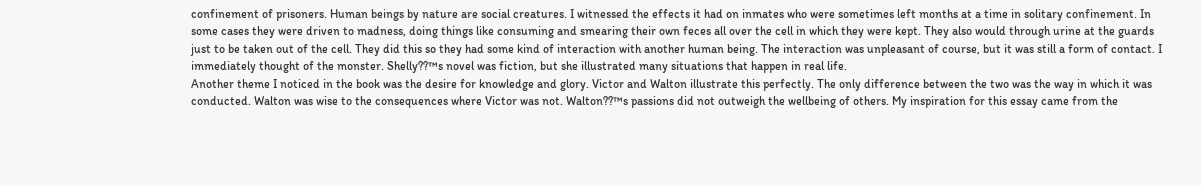confinement of prisoners. Human beings by nature are social creatures. I witnessed the effects it had on inmates who were sometimes left months at a time in solitary confinement. In some cases they were driven to madness, doing things like consuming and smearing their own feces all over the cell in which they were kept. They also would through urine at the guards just to be taken out of the cell. They did this so they had some kind of interaction with another human being. The interaction was unpleasant of course, but it was still a form of contact. I immediately thought of the monster. Shelly??™s novel was fiction, but she illustrated many situations that happen in real life.
Another theme I noticed in the book was the desire for knowledge and glory. Victor and Walton illustrate this perfectly. The only difference between the two was the way in which it was conducted. Walton was wise to the consequences where Victor was not. Walton??™s passions did not outweigh the wellbeing of others. My inspiration for this essay came from the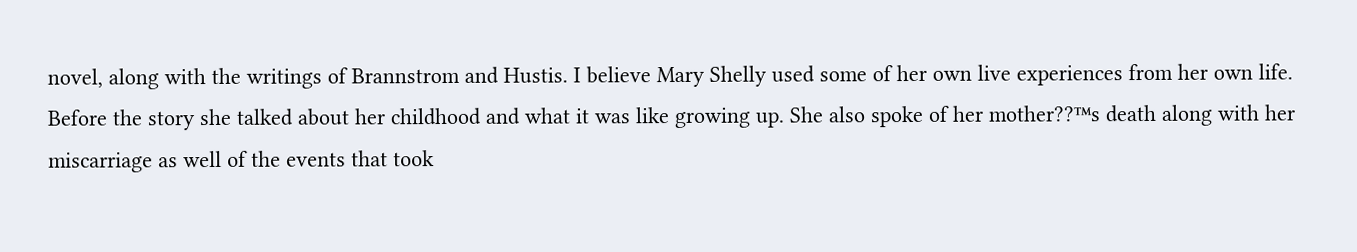novel, along with the writings of Brannstrom and Hustis. I believe Mary Shelly used some of her own live experiences from her own life. Before the story she talked about her childhood and what it was like growing up. She also spoke of her mother??™s death along with her miscarriage as well of the events that took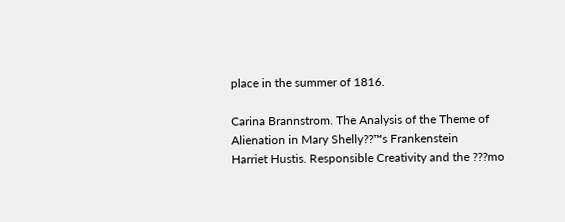place in the summer of 1816.

Carina Brannstrom. The Analysis of the Theme of Alienation in Mary Shelly??™s Frankenstein
Harriet Hustis. Responsible Creativity and the ???mo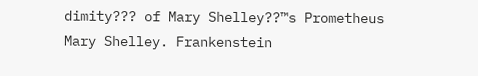dimity??? of Mary Shelley??™s Prometheus
Mary Shelley. Frankenstein